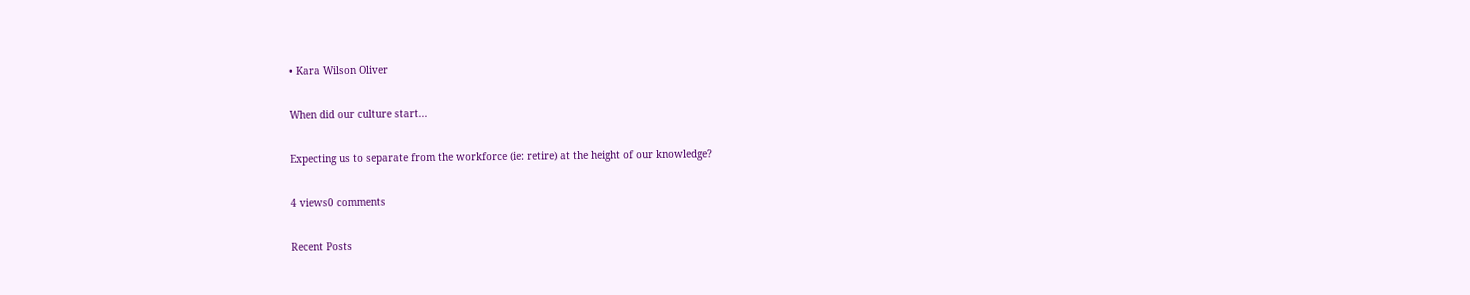• Kara Wilson Oliver

When did our culture start...

Expecting us to separate from the workforce (ie: retire) at the height of our knowledge?

4 views0 comments

Recent Posts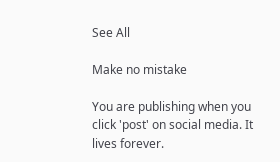See All

Make no mistake

You are publishing when you click 'post' on social media. It lives forever.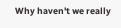Why haven't we really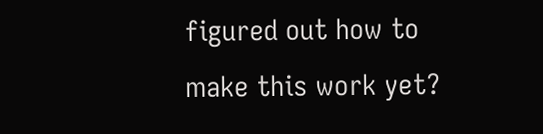figured out how to make this work yet?